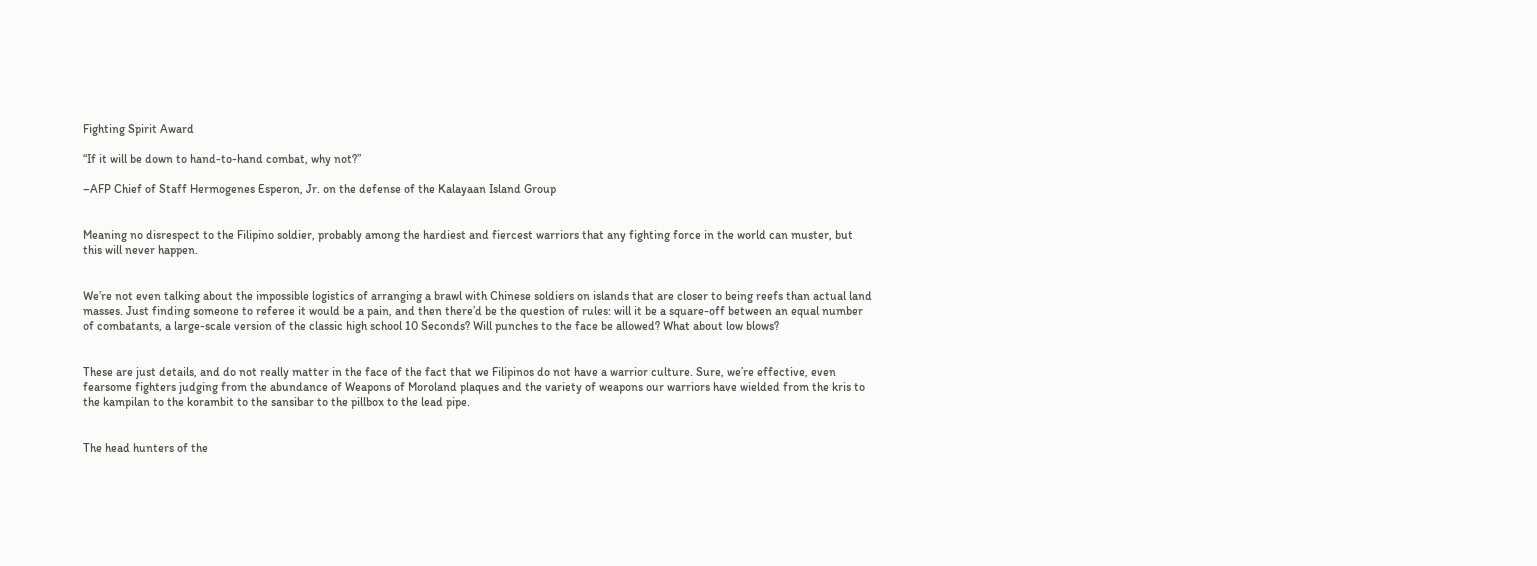Fighting Spirit Award

“If it will be down to hand-to-hand combat, why not?”

–AFP Chief of Staff Hermogenes Esperon, Jr. on the defense of the Kalayaan Island Group


Meaning no disrespect to the Filipino soldier, probably among the hardiest and fiercest warriors that any fighting force in the world can muster, but this will never happen.


We’re not even talking about the impossible logistics of arranging a brawl with Chinese soldiers on islands that are closer to being reefs than actual land masses. Just finding someone to referee it would be a pain, and then there’d be the question of rules: will it be a square-off between an equal number of combatants, a large-scale version of the classic high school 10 Seconds? Will punches to the face be allowed? What about low blows?


These are just details, and do not really matter in the face of the fact that we Filipinos do not have a warrior culture. Sure, we’re effective, even fearsome fighters judging from the abundance of Weapons of Moroland plaques and the variety of weapons our warriors have wielded from the kris to the kampilan to the korambit to the sansibar to the pillbox to the lead pipe.


The head hunters of the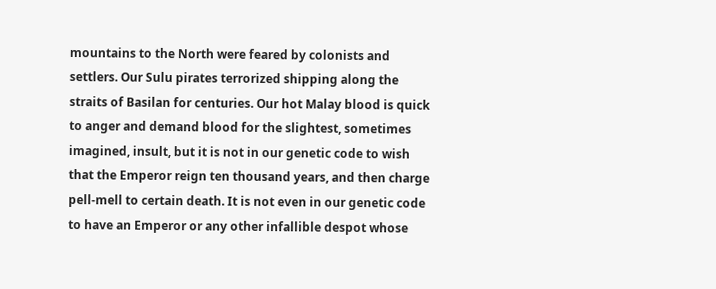mountains to the North were feared by colonists and settlers. Our Sulu pirates terrorized shipping along the straits of Basilan for centuries. Our hot Malay blood is quick to anger and demand blood for the slightest, sometimes imagined, insult, but it is not in our genetic code to wish that the Emperor reign ten thousand years, and then charge pell-mell to certain death. It is not even in our genetic code to have an Emperor or any other infallible despot whose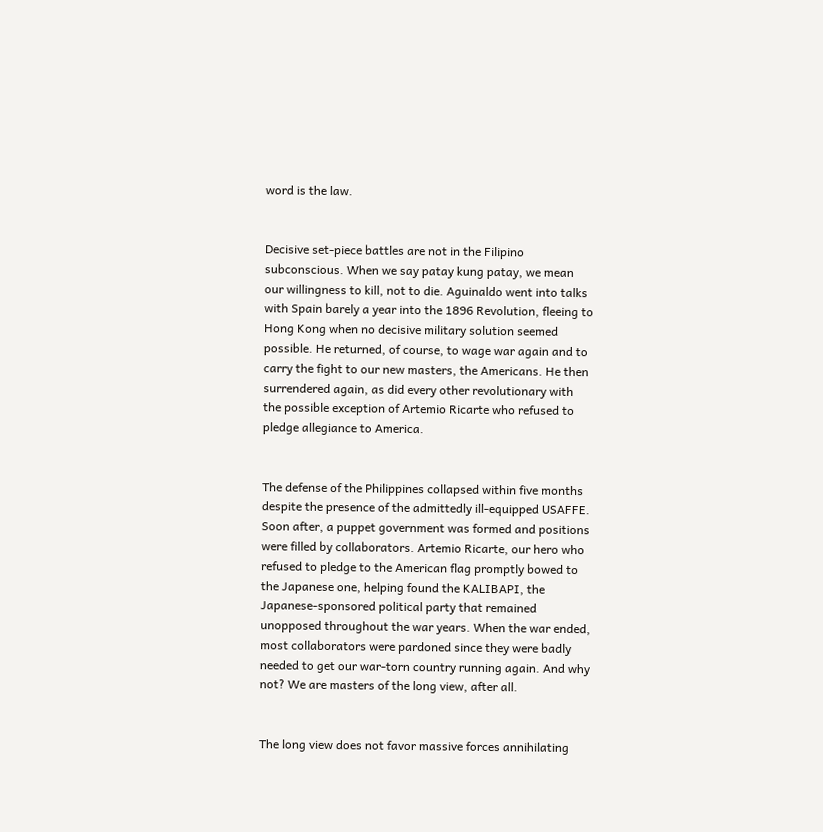word is the law.


Decisive set-piece battles are not in the Filipino subconscious. When we say patay kung patay, we mean our willingness to kill, not to die. Aguinaldo went into talks with Spain barely a year into the 1896 Revolution, fleeing to Hong Kong when no decisive military solution seemed possible. He returned, of course, to wage war again and to carry the fight to our new masters, the Americans. He then surrendered again, as did every other revolutionary with the possible exception of Artemio Ricarte who refused to pledge allegiance to America.


The defense of the Philippines collapsed within five months despite the presence of the admittedly ill-equipped USAFFE. Soon after, a puppet government was formed and positions were filled by collaborators. Artemio Ricarte, our hero who refused to pledge to the American flag promptly bowed to the Japanese one, helping found the KALIBAPI, the Japanese-sponsored political party that remained unopposed throughout the war years. When the war ended, most collaborators were pardoned since they were badly needed to get our war-torn country running again. And why not? We are masters of the long view, after all.


The long view does not favor massive forces annihilating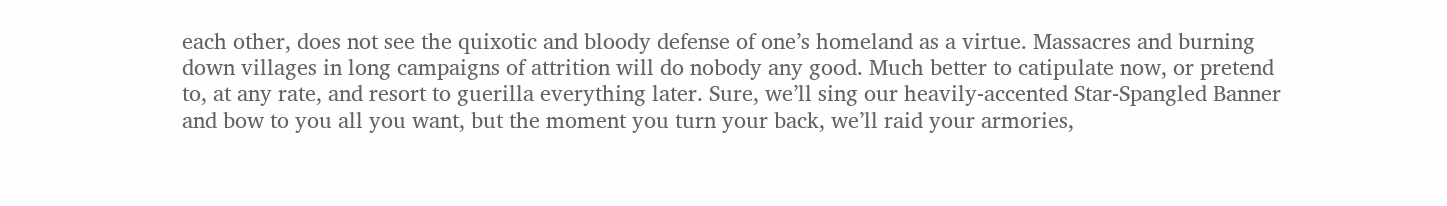each other, does not see the quixotic and bloody defense of one’s homeland as a virtue. Massacres and burning down villages in long campaigns of attrition will do nobody any good. Much better to catipulate now, or pretend to, at any rate, and resort to guerilla everything later. Sure, we’ll sing our heavily-accented Star-Spangled Banner and bow to you all you want, but the moment you turn your back, we’ll raid your armories,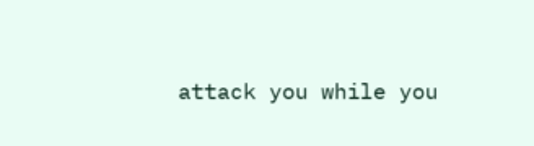attack you while you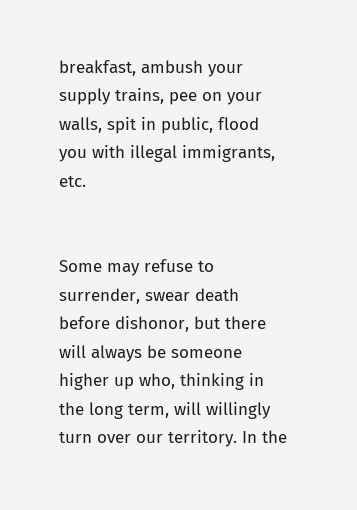breakfast, ambush your supply trains, pee on your walls, spit in public, flood you with illegal immigrants, etc.


Some may refuse to surrender, swear death before dishonor, but there will always be someone higher up who, thinking in the long term, will willingly turn over our territory. In the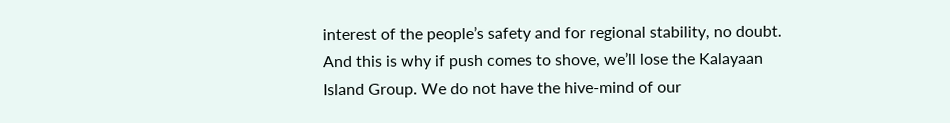interest of the people’s safety and for regional stability, no doubt. And this is why if push comes to shove, we’ll lose the Kalayaan Island Group. We do not have the hive-mind of our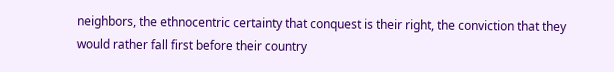neighbors, the ethnocentric certainty that conquest is their right, the conviction that they would rather fall first before their country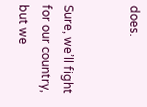does.


Sure, we’ll fight for our country, but we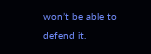won’t be able to defend it.